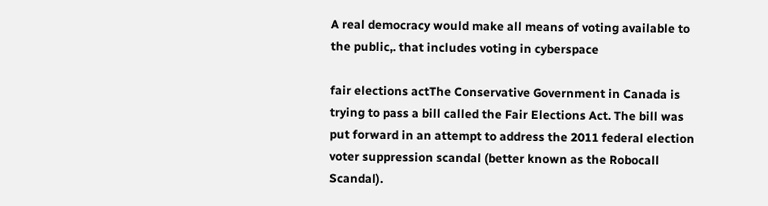A real democracy would make all means of voting available to the public,. that includes voting in cyberspace

fair elections actThe Conservative Government in Canada is trying to pass a bill called the Fair Elections Act. The bill was put forward in an attempt to address the 2011 federal election voter suppression scandal (better known as the Robocall Scandal).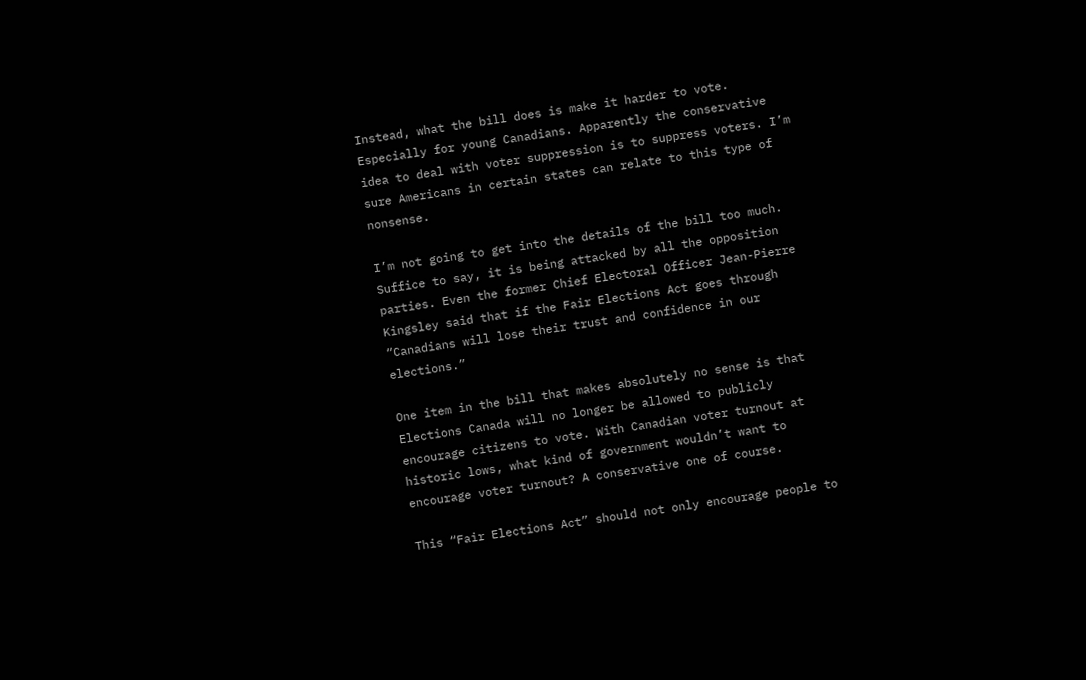Instead, what the bill does is make it harder to vote. Especially for young Canadians. Apparently the conservative idea to deal with voter suppression is to suppress voters. I’m sure Americans in certain states can relate to this type of nonsense.

I’m not going to get into the details of the bill too much. Suffice to say, it is being attacked by all the opposition parties. Even the former Chief Electoral Officer Jean-Pierre Kingsley said that if the Fair Elections Act goes through “Canadians will lose their trust and confidence in our elections.”

One item in the bill that makes absolutely no sense is that Elections Canada will no longer be allowed to publicly encourage citizens to vote. With Canadian voter turnout at historic lows, what kind of government wouldn’t want to encourage voter turnout? A conservative one of course.

This “Fair Elections Act” should not only encourage people to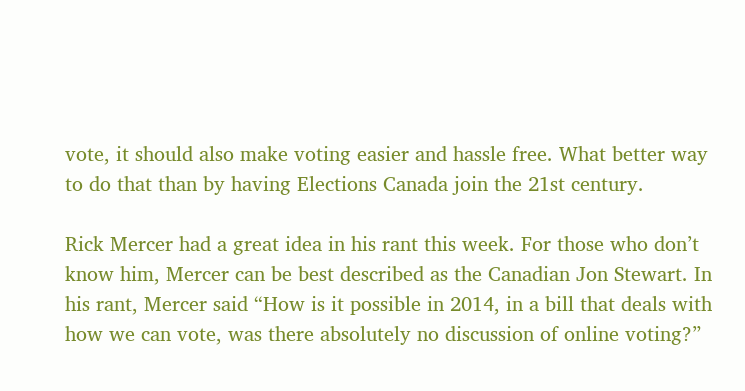vote, it should also make voting easier and hassle free. What better way to do that than by having Elections Canada join the 21st century.

Rick Mercer had a great idea in his rant this week. For those who don’t know him, Mercer can be best described as the Canadian Jon Stewart. In his rant, Mercer said “How is it possible in 2014, in a bill that deals with how we can vote, was there absolutely no discussion of online voting?”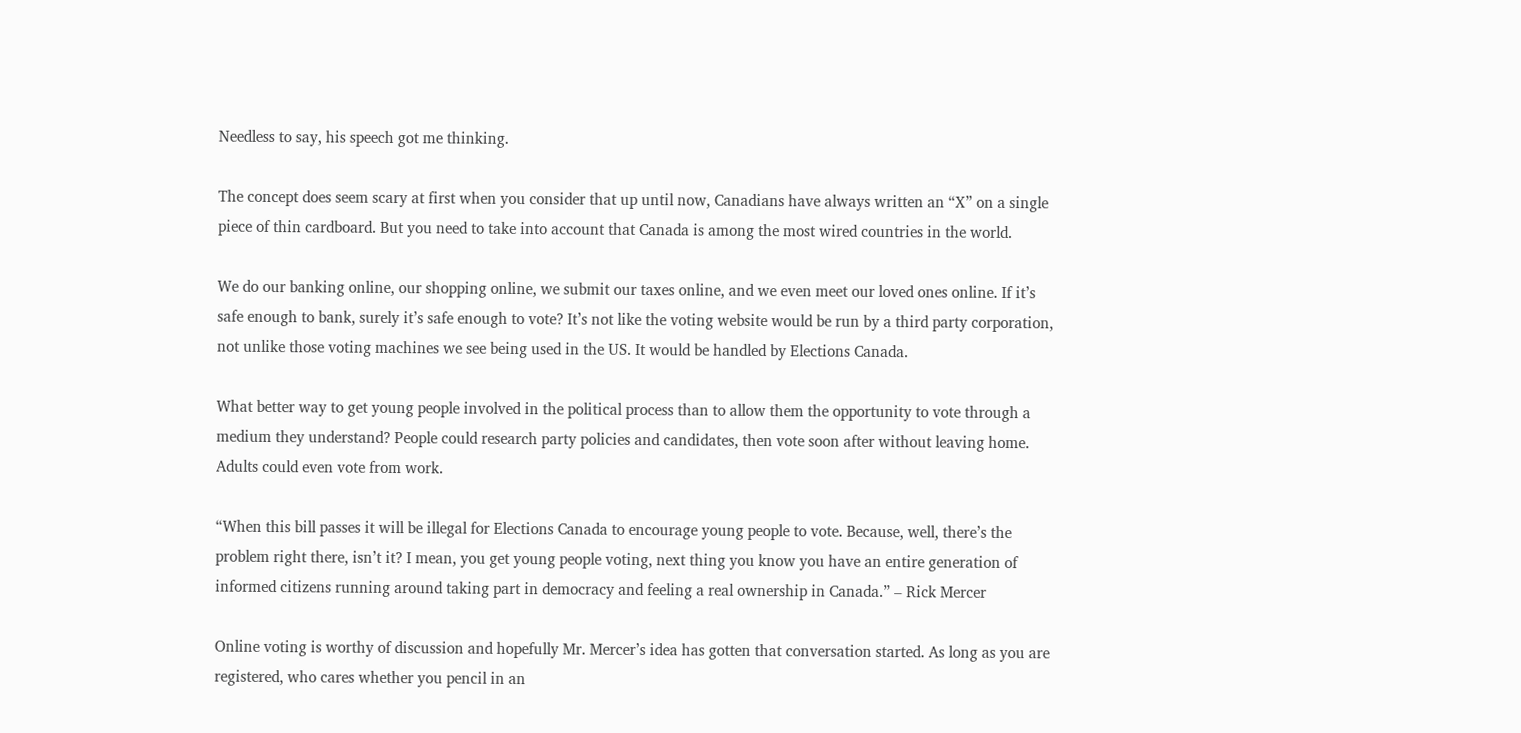Needless to say, his speech got me thinking.

The concept does seem scary at first when you consider that up until now, Canadians have always written an “X” on a single piece of thin cardboard. But you need to take into account that Canada is among the most wired countries in the world.

We do our banking online, our shopping online, we submit our taxes online, and we even meet our loved ones online. If it’s safe enough to bank, surely it’s safe enough to vote? It’s not like the voting website would be run by a third party corporation, not unlike those voting machines we see being used in the US. It would be handled by Elections Canada.

What better way to get young people involved in the political process than to allow them the opportunity to vote through a medium they understand? People could research party policies and candidates, then vote soon after without leaving home. Adults could even vote from work.

“When this bill passes it will be illegal for Elections Canada to encourage young people to vote. Because, well, there’s the problem right there, isn’t it? I mean, you get young people voting, next thing you know you have an entire generation of informed citizens running around taking part in democracy and feeling a real ownership in Canada.” – Rick Mercer

Online voting is worthy of discussion and hopefully Mr. Mercer’s idea has gotten that conversation started. As long as you are registered, who cares whether you pencil in an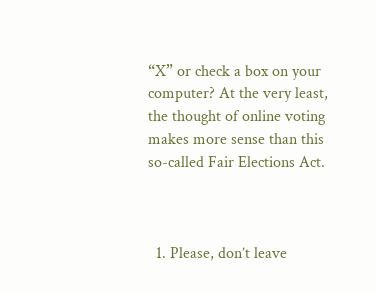“X” or check a box on your computer? At the very least, the thought of online voting makes more sense than this so-called Fair Elections Act.



  1. Please, don’t leave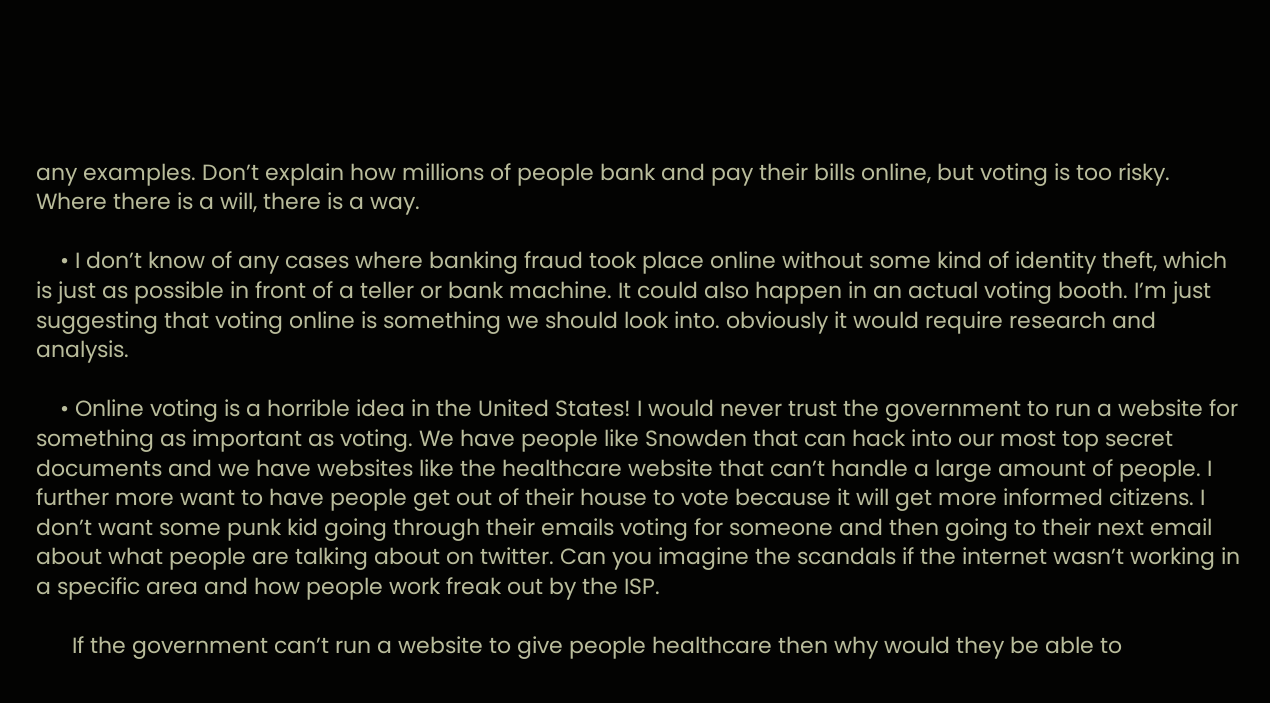any examples. Don’t explain how millions of people bank and pay their bills online, but voting is too risky. Where there is a will, there is a way.

    • I don’t know of any cases where banking fraud took place online without some kind of identity theft, which is just as possible in front of a teller or bank machine. It could also happen in an actual voting booth. I’m just suggesting that voting online is something we should look into. obviously it would require research and analysis.

    • Online voting is a horrible idea in the United States! I would never trust the government to run a website for something as important as voting. We have people like Snowden that can hack into our most top secret documents and we have websites like the healthcare website that can’t handle a large amount of people. I further more want to have people get out of their house to vote because it will get more informed citizens. I don’t want some punk kid going through their emails voting for someone and then going to their next email about what people are talking about on twitter. Can you imagine the scandals if the internet wasn’t working in a specific area and how people work freak out by the ISP.

      If the government can’t run a website to give people healthcare then why would they be able to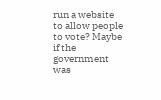run a website to allow people to vote? Maybe if the government was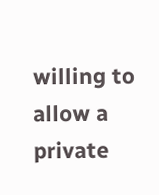willing to allow a private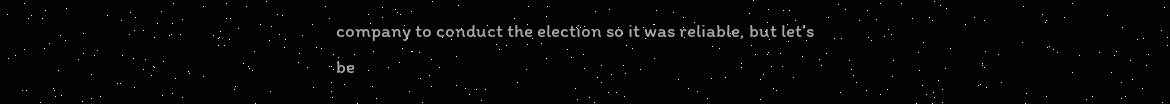company to conduct the election so it was reliable, but let’s be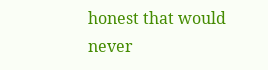honest that would never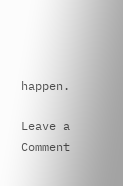happen.

Leave a Comment